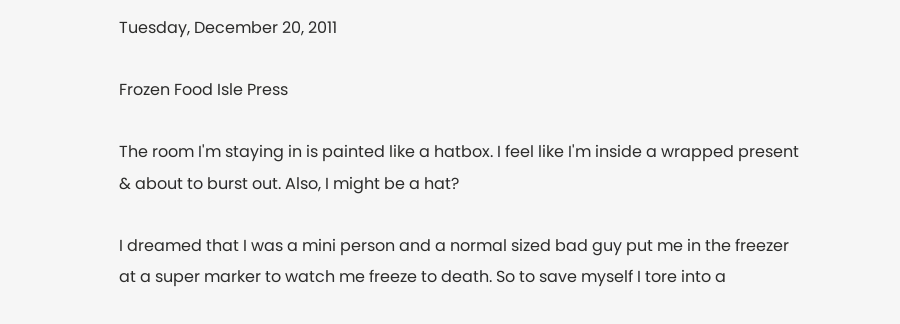Tuesday, December 20, 2011

Frozen Food Isle Press

The room I'm staying in is painted like a hatbox. I feel like I'm inside a wrapped present & about to burst out. Also, I might be a hat?

I dreamed that I was a mini person and a normal sized bad guy put me in the freezer at a super marker to watch me freeze to death. So to save myself I tore into a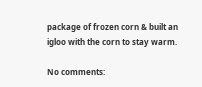package of frozen corn & built an igloo with the corn to stay warm.

No comments: